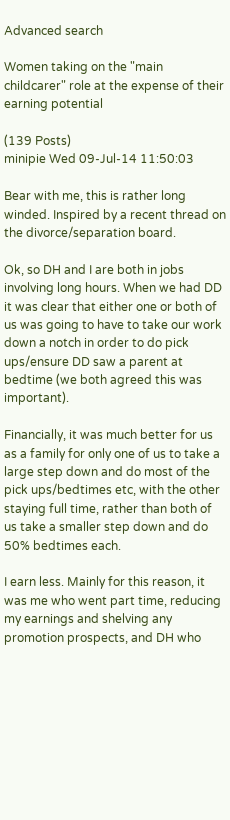Advanced search

Women taking on the "main childcarer" role at the expense of their earning potential

(139 Posts)
minipie Wed 09-Jul-14 11:50:03

Bear with me, this is rather long winded. Inspired by a recent thread on the divorce/separation board.

Ok, so DH and I are both in jobs involving long hours. When we had DD it was clear that either one or both of us was going to have to take our work down a notch in order to do pick ups/ensure DD saw a parent at bedtime (we both agreed this was important).

Financially, it was much better for us as a family for only one of us to take a large step down and do most of the pick ups/bedtimes etc, with the other staying full time, rather than both of us take a smaller step down and do 50% bedtimes each.

I earn less. Mainly for this reason, it was me who went part time, reducing my earnings and shelving any promotion prospects, and DH who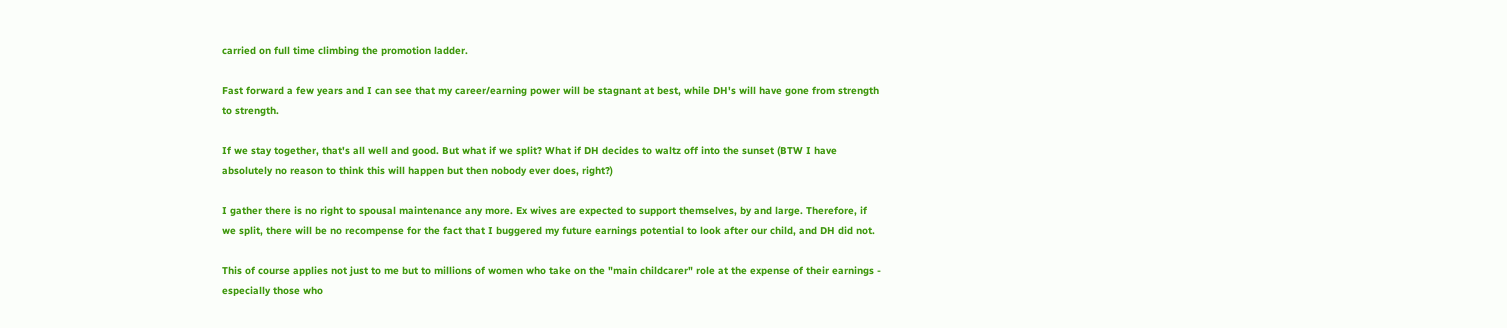carried on full time climbing the promotion ladder.

Fast forward a few years and I can see that my career/earning power will be stagnant at best, while DH's will have gone from strength to strength.

If we stay together, that's all well and good. But what if we split? What if DH decides to waltz off into the sunset (BTW I have absolutely no reason to think this will happen but then nobody ever does, right?)

I gather there is no right to spousal maintenance any more. Ex wives are expected to support themselves, by and large. Therefore, if we split, there will be no recompense for the fact that I buggered my future earnings potential to look after our child, and DH did not.

This of course applies not just to me but to millions of women who take on the "main childcarer" role at the expense of their earnings - especially those who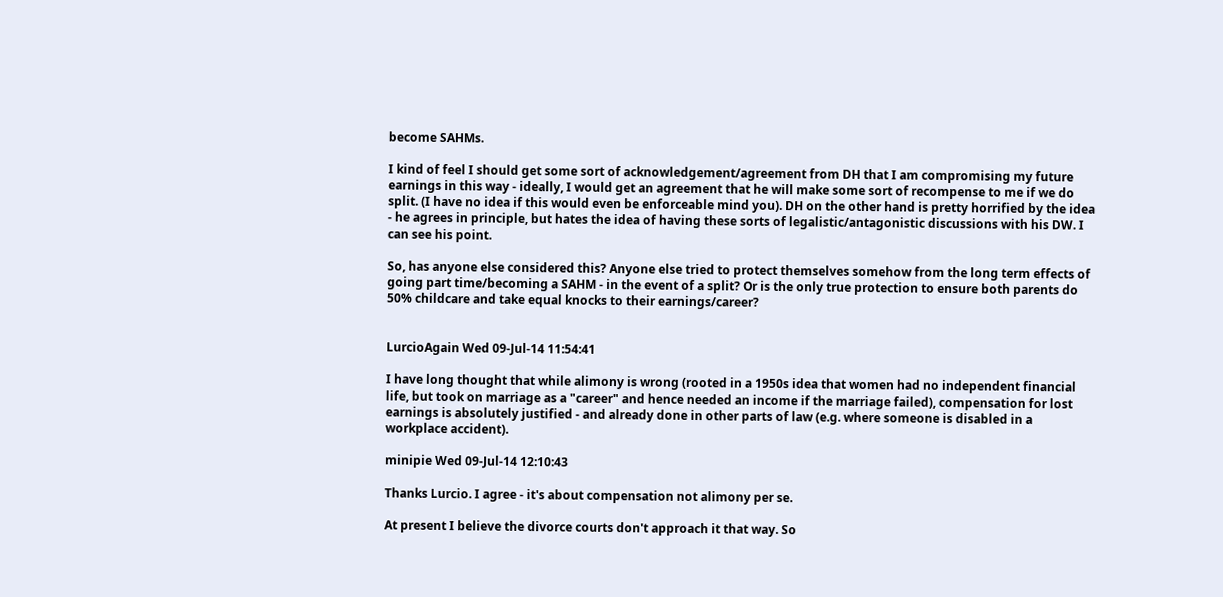become SAHMs.

I kind of feel I should get some sort of acknowledgement/agreement from DH that I am compromising my future earnings in this way - ideally, I would get an agreement that he will make some sort of recompense to me if we do split. (I have no idea if this would even be enforceable mind you). DH on the other hand is pretty horrified by the idea - he agrees in principle, but hates the idea of having these sorts of legalistic/antagonistic discussions with his DW. I can see his point.

So, has anyone else considered this? Anyone else tried to protect themselves somehow from the long term effects of going part time/becoming a SAHM - in the event of a split? Or is the only true protection to ensure both parents do 50% childcare and take equal knocks to their earnings/career?


LurcioAgain Wed 09-Jul-14 11:54:41

I have long thought that while alimony is wrong (rooted in a 1950s idea that women had no independent financial life, but took on marriage as a "career" and hence needed an income if the marriage failed), compensation for lost earnings is absolutely justified - and already done in other parts of law (e.g. where someone is disabled in a workplace accident).

minipie Wed 09-Jul-14 12:10:43

Thanks Lurcio. I agree - it's about compensation not alimony per se.

At present I believe the divorce courts don't approach it that way. So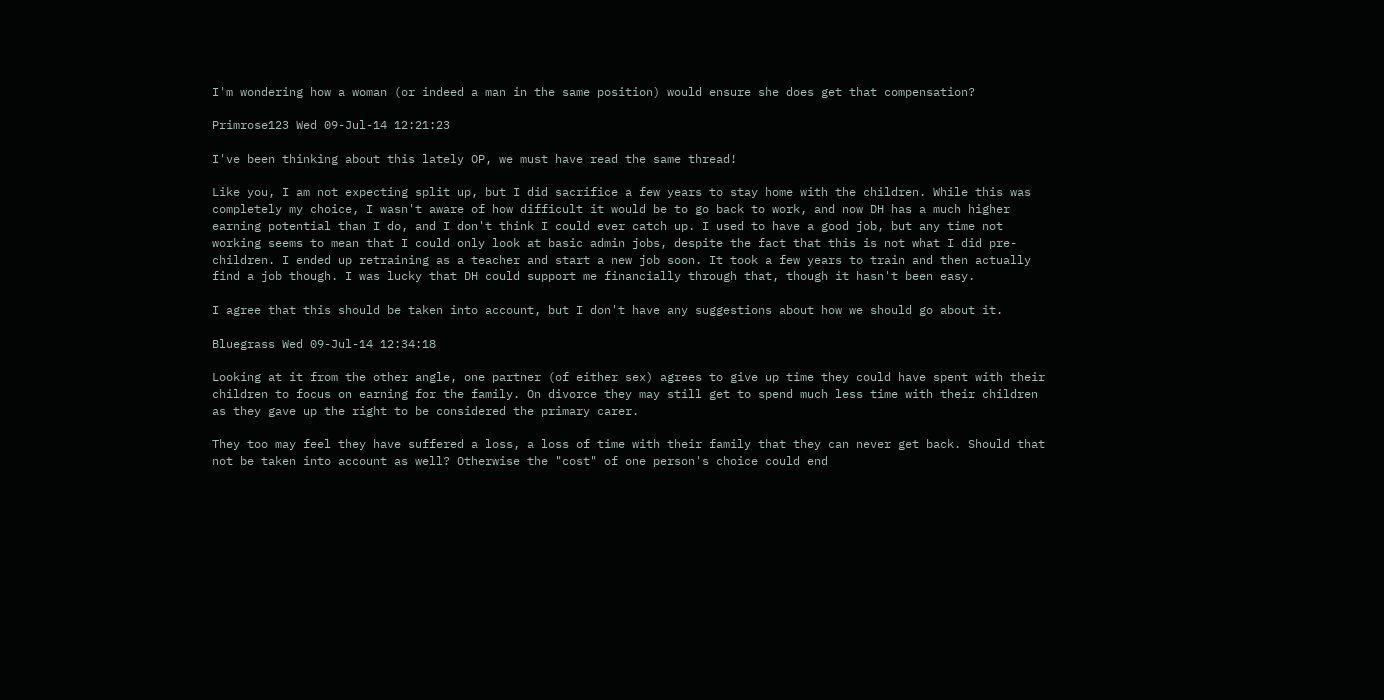I'm wondering how a woman (or indeed a man in the same position) would ensure she does get that compensation?

Primrose123 Wed 09-Jul-14 12:21:23

I've been thinking about this lately OP, we must have read the same thread!

Like you, I am not expecting split up, but I did sacrifice a few years to stay home with the children. While this was completely my choice, I wasn't aware of how difficult it would be to go back to work, and now DH has a much higher earning potential than I do, and I don't think I could ever catch up. I used to have a good job, but any time not working seems to mean that I could only look at basic admin jobs, despite the fact that this is not what I did pre-children. I ended up retraining as a teacher and start a new job soon. It took a few years to train and then actually find a job though. I was lucky that DH could support me financially through that, though it hasn't been easy.

I agree that this should be taken into account, but I don't have any suggestions about how we should go about it.

Bluegrass Wed 09-Jul-14 12:34:18

Looking at it from the other angle, one partner (of either sex) agrees to give up time they could have spent with their children to focus on earning for the family. On divorce they may still get to spend much less time with their children as they gave up the right to be considered the primary carer.

They too may feel they have suffered a loss, a loss of time with their family that they can never get back. Should that not be taken into account as well? Otherwise the "cost" of one person's choice could end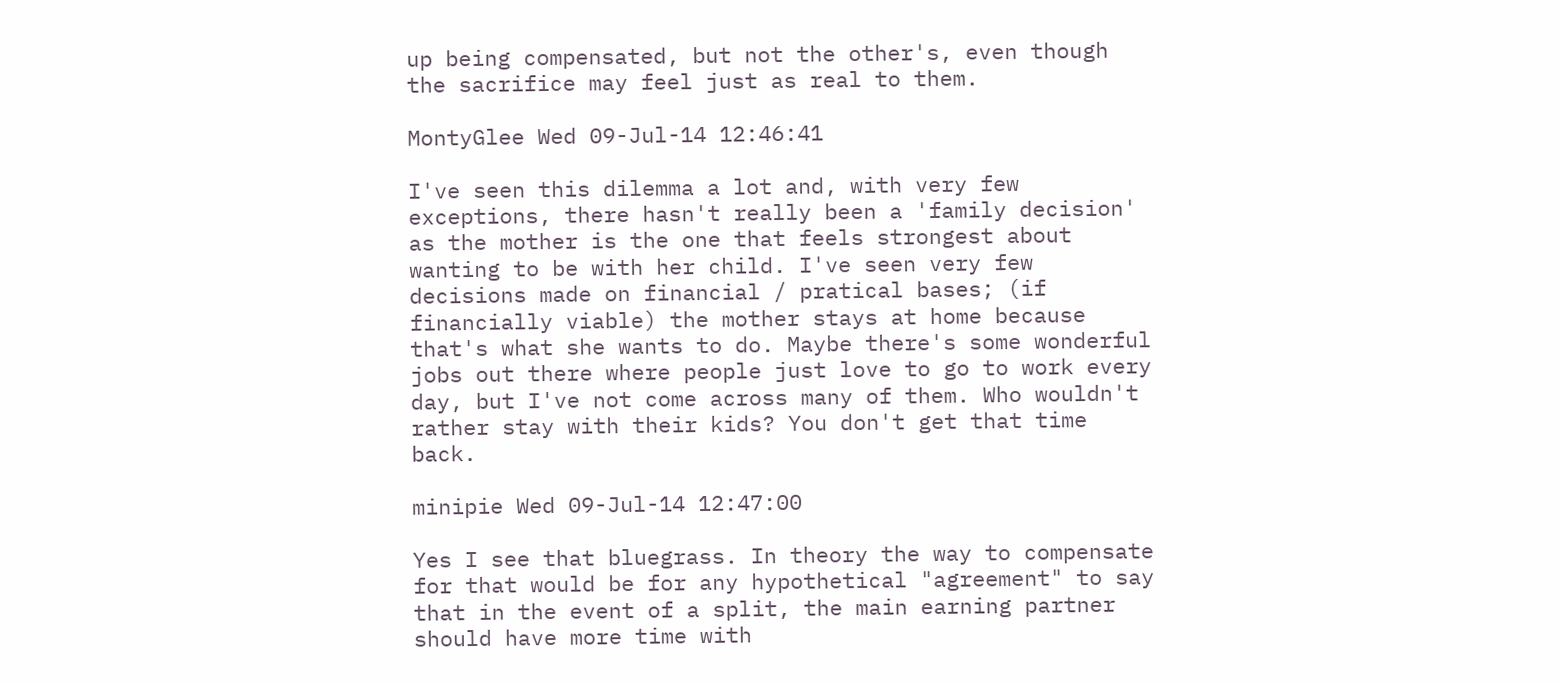up being compensated, but not the other's, even though the sacrifice may feel just as real to them.

MontyGlee Wed 09-Jul-14 12:46:41

I've seen this dilemma a lot and, with very few exceptions, there hasn't really been a 'family decision' as the mother is the one that feels strongest about wanting to be with her child. I've seen very few decisions made on financial / pratical bases; (if financially viable) the mother stays at home because that's what she wants to do. Maybe there's some wonderful jobs out there where people just love to go to work every day, but I've not come across many of them. Who wouldn't rather stay with their kids? You don't get that time back.

minipie Wed 09-Jul-14 12:47:00

Yes I see that bluegrass. In theory the way to compensate for that would be for any hypothetical "agreement" to say that in the event of a split, the main earning partner should have more time with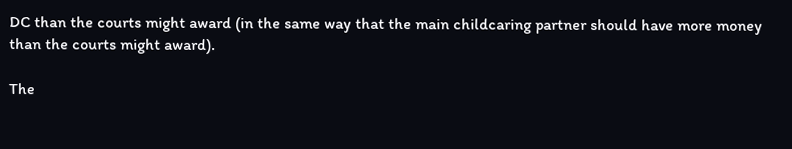DC than the courts might award (in the same way that the main childcaring partner should have more money than the courts might award).

The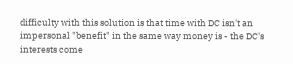difficulty with this solution is that time with DC isn't an impersonal "benefit" in the same way money is - the DC's interests come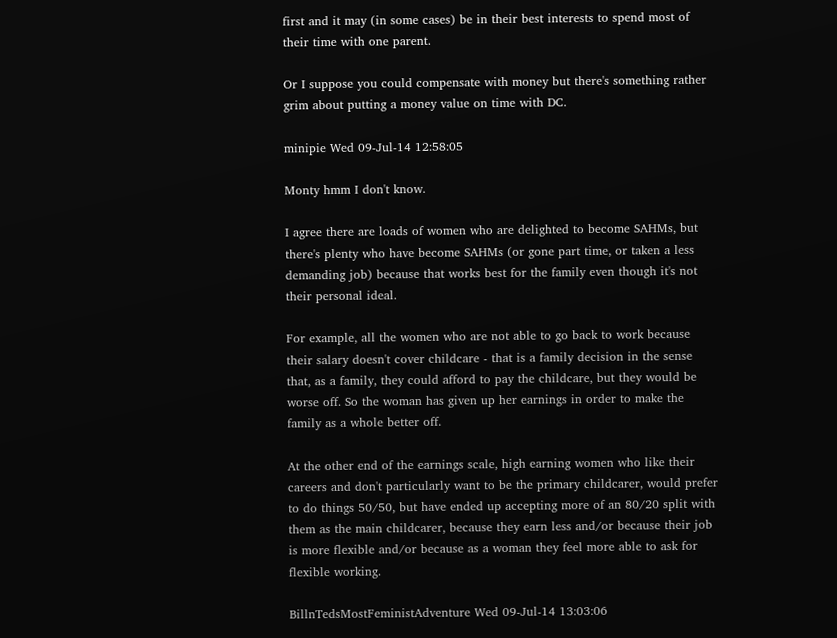first and it may (in some cases) be in their best interests to spend most of their time with one parent.

Or I suppose you could compensate with money but there's something rather grim about putting a money value on time with DC.

minipie Wed 09-Jul-14 12:58:05

Monty hmm I don't know.

I agree there are loads of women who are delighted to become SAHMs, but there's plenty who have become SAHMs (or gone part time, or taken a less demanding job) because that works best for the family even though it's not their personal ideal.

For example, all the women who are not able to go back to work because their salary doesn't cover childcare - that is a family decision in the sense that, as a family, they could afford to pay the childcare, but they would be worse off. So the woman has given up her earnings in order to make the family as a whole better off.

At the other end of the earnings scale, high earning women who like their careers and don't particularly want to be the primary childcarer, would prefer to do things 50/50, but have ended up accepting more of an 80/20 split with them as the main childcarer, because they earn less and/or because their job is more flexible and/or because as a woman they feel more able to ask for flexible working.

BillnTedsMostFeministAdventure Wed 09-Jul-14 13:03:06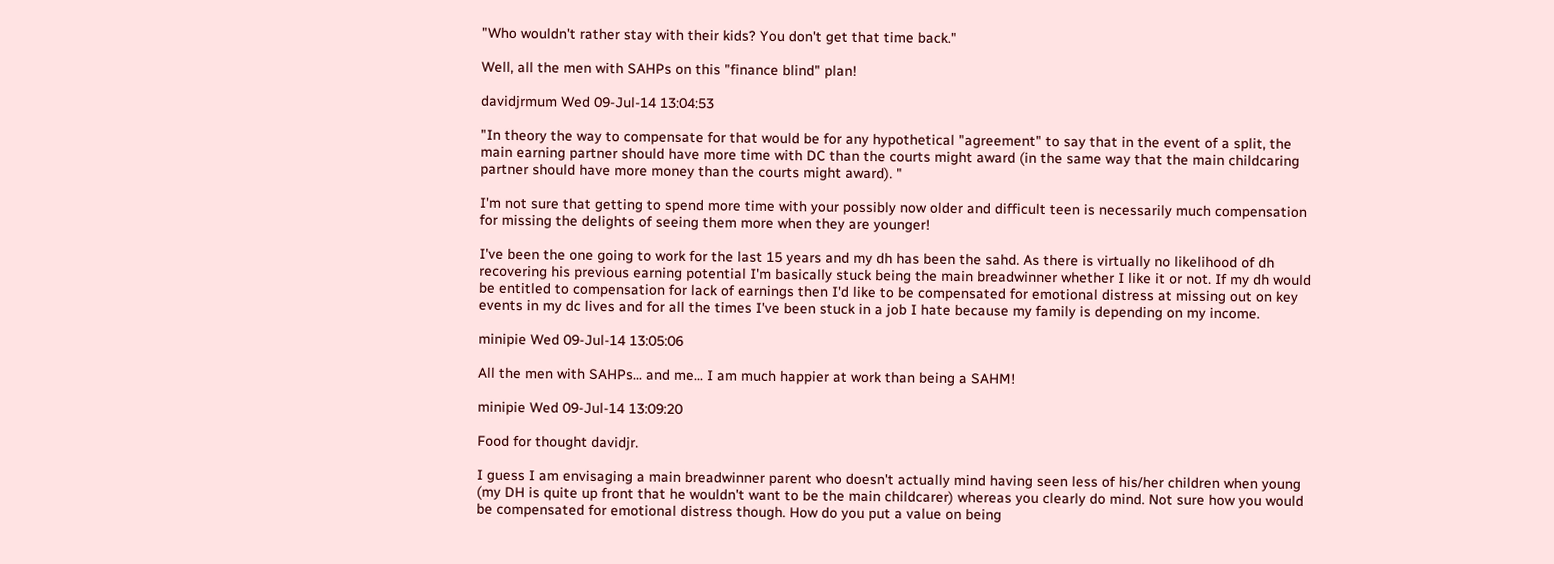"Who wouldn't rather stay with their kids? You don't get that time back."

Well, all the men with SAHPs on this "finance blind" plan!

davidjrmum Wed 09-Jul-14 13:04:53

"In theory the way to compensate for that would be for any hypothetical "agreement" to say that in the event of a split, the main earning partner should have more time with DC than the courts might award (in the same way that the main childcaring partner should have more money than the courts might award). "

I'm not sure that getting to spend more time with your possibly now older and difficult teen is necessarily much compensation for missing the delights of seeing them more when they are younger!

I've been the one going to work for the last 15 years and my dh has been the sahd. As there is virtually no likelihood of dh recovering his previous earning potential I'm basically stuck being the main breadwinner whether I like it or not. If my dh would be entitled to compensation for lack of earnings then I'd like to be compensated for emotional distress at missing out on key events in my dc lives and for all the times I've been stuck in a job I hate because my family is depending on my income.

minipie Wed 09-Jul-14 13:05:06

All the men with SAHPs... and me... I am much happier at work than being a SAHM!

minipie Wed 09-Jul-14 13:09:20

Food for thought davidjr.

I guess I am envisaging a main breadwinner parent who doesn't actually mind having seen less of his/her children when young (my DH is quite up front that he wouldn't want to be the main childcarer) whereas you clearly do mind. Not sure how you would be compensated for emotional distress though. How do you put a value on being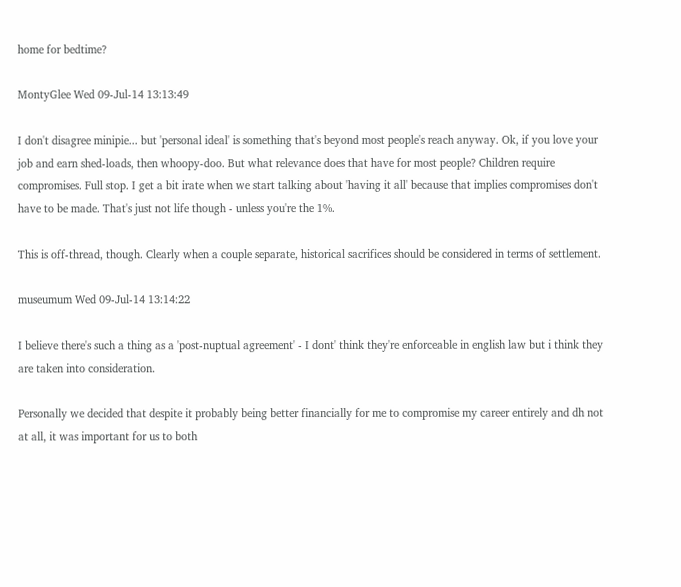home for bedtime?

MontyGlee Wed 09-Jul-14 13:13:49

I don't disagree minipie... but 'personal ideal' is something that's beyond most people's reach anyway. Ok, if you love your job and earn shed-loads, then whoopy-doo. But what relevance does that have for most people? Children require compromises. Full stop. I get a bit irate when we start talking about 'having it all' because that implies compromises don't have to be made. That's just not life though - unless you're the 1%.

This is off-thread, though. Clearly when a couple separate, historical sacrifices should be considered in terms of settlement.

museumum Wed 09-Jul-14 13:14:22

I believe there's such a thing as a 'post-nuptual agreement' - I dont' think they're enforceable in english law but i think they are taken into consideration.

Personally we decided that despite it probably being better financially for me to compromise my career entirely and dh not at all, it was important for us to both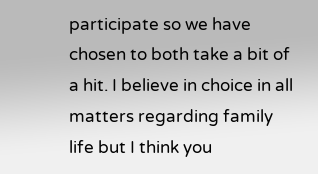participate so we have chosen to both take a bit of a hit. I believe in choice in all matters regarding family life but I think you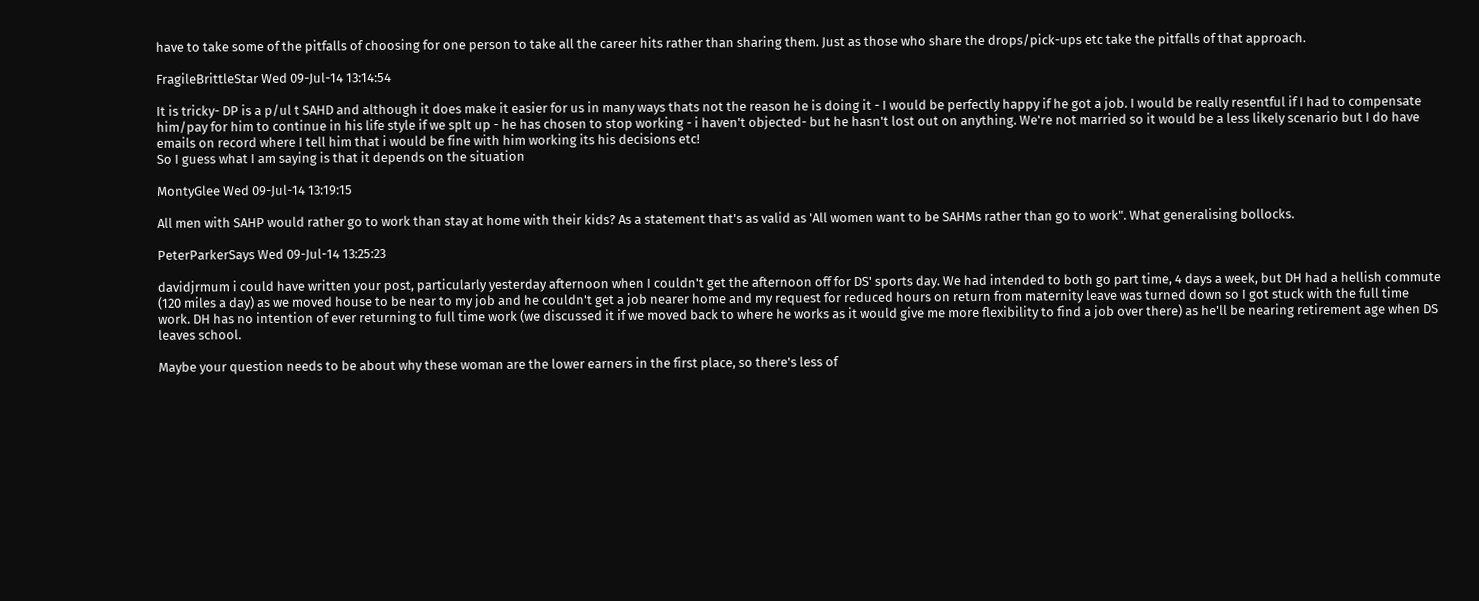have to take some of the pitfalls of choosing for one person to take all the career hits rather than sharing them. Just as those who share the drops/pick-ups etc take the pitfalls of that approach.

FragileBrittleStar Wed 09-Jul-14 13:14:54

It is tricky- DP is a p/ul t SAHD and although it does make it easier for us in many ways thats not the reason he is doing it - I would be perfectly happy if he got a job. I would be really resentful if I had to compensate him/pay for him to continue in his life style if we splt up - he has chosen to stop working - i haven't objected- but he hasn't lost out on anything. We're not married so it would be a less likely scenario but I do have emails on record where I tell him that i would be fine with him working its his decisions etc!
So I guess what I am saying is that it depends on the situation

MontyGlee Wed 09-Jul-14 13:19:15

All men with SAHP would rather go to work than stay at home with their kids? As a statement that's as valid as 'All women want to be SAHMs rather than go to work". What generalising bollocks.

PeterParkerSays Wed 09-Jul-14 13:25:23

davidjrmum i could have written your post, particularly yesterday afternoon when I couldn't get the afternoon off for DS' sports day. We had intended to both go part time, 4 days a week, but DH had a hellish commute (120 miles a day) as we moved house to be near to my job and he couldn't get a job nearer home and my request for reduced hours on return from maternity leave was turned down so I got stuck with the full time work. DH has no intention of ever returning to full time work (we discussed it if we moved back to where he works as it would give me more flexibility to find a job over there) as he'll be nearing retirement age when DS leaves school.

Maybe your question needs to be about why these woman are the lower earners in the first place, so there's less of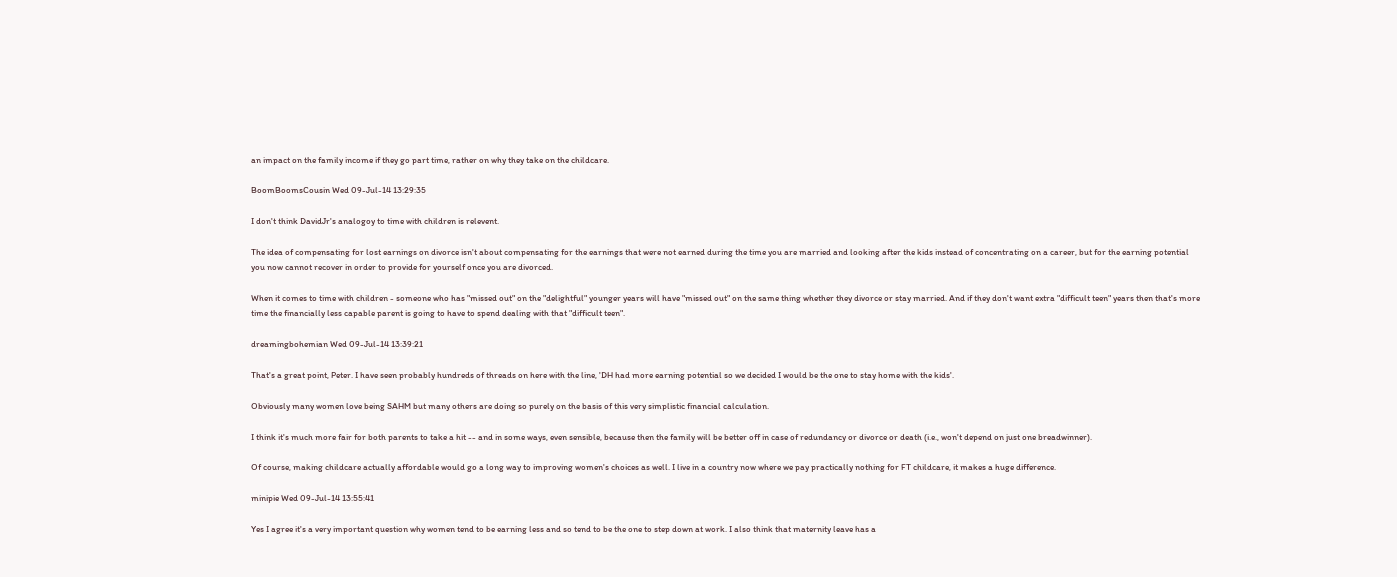an impact on the family income if they go part time, rather on why they take on the childcare.

BoomBoomsCousin Wed 09-Jul-14 13:29:35

I don't think DavidJr's analogoy to time with children is relevent.

The idea of compensating for lost earnings on divorce isn't about compensating for the earnings that were not earned during the time you are married and looking after the kids instead of concentrating on a career, but for the earning potential you now cannot recover in order to provide for yourself once you are divorced.

When it comes to time with children - someone who has "missed out" on the "delightful" younger years will have "missed out" on the same thing whether they divorce or stay married. And if they don't want extra "difficult teen" years then that's more time the financially less capable parent is going to have to spend dealing with that "difficult teen".

dreamingbohemian Wed 09-Jul-14 13:39:21

That's a great point, Peter. I have seen probably hundreds of threads on here with the line, 'DH had more earning potential so we decided I would be the one to stay home with the kids'.

Obviously many women love being SAHM but many others are doing so purely on the basis of this very simplistic financial calculation.

I think it's much more fair for both parents to take a hit -- and in some ways, even sensible, because then the family will be better off in case of redundancy or divorce or death (i.e., won't depend on just one breadwinner).

Of course, making childcare actually affordable would go a long way to improving women's choices as well. I live in a country now where we pay practically nothing for FT childcare, it makes a huge difference.

minipie Wed 09-Jul-14 13:55:41

Yes I agree it's a very important question why women tend to be earning less and so tend to be the one to step down at work. I also think that maternity leave has a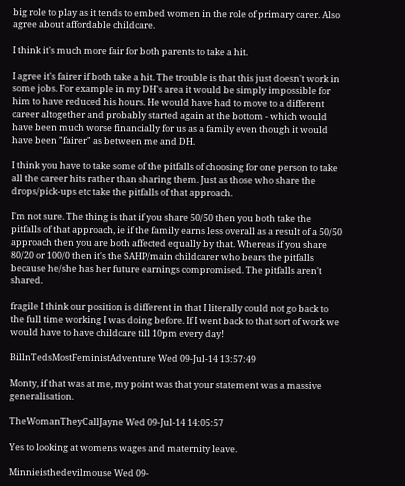big role to play as it tends to embed women in the role of primary carer. Also agree about affordable childcare.

I think it's much more fair for both parents to take a hit.

I agree it's fairer if both take a hit. The trouble is that this just doesn't work in some jobs. For example in my DH's area it would be simply impossible for him to have reduced his hours. He would have had to move to a different career altogether and probably started again at the bottom - which would have been much worse financially for us as a family even though it would have been "fairer" as between me and DH.

I think you have to take some of the pitfalls of choosing for one person to take all the career hits rather than sharing them. Just as those who share the drops/pick-ups etc take the pitfalls of that approach.

I'm not sure. The thing is that if you share 50/50 then you both take the pitfalls of that approach, ie if the family earns less overall as a result of a 50/50 approach then you are both affected equally by that. Whereas if you share 80/20 or 100/0 then it's the SAHP/main childcarer who bears the pitfalls because he/she has her future earnings compromised. The pitfalls aren't shared.

fragile I think our position is different in that I literally could not go back to the full time working I was doing before. If I went back to that sort of work we would have to have childcare till 10pm every day!

BillnTedsMostFeministAdventure Wed 09-Jul-14 13:57:49

Monty, if that was at me, my point was that your statement was a massive generalisation.

TheWomanTheyCallJayne Wed 09-Jul-14 14:05:57

Yes to looking at womens wages and maternity leave.

Minnieisthedevilmouse Wed 09-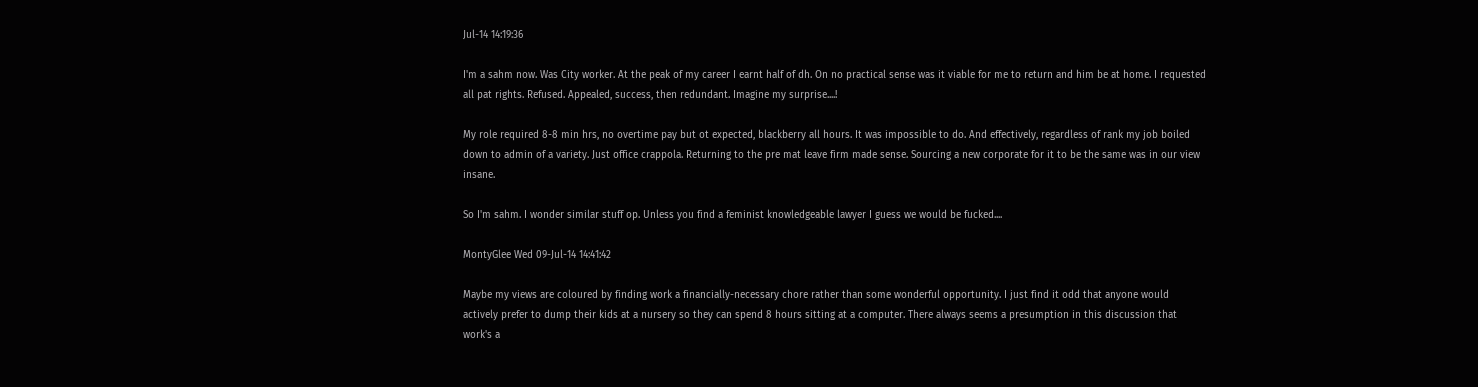Jul-14 14:19:36

I'm a sahm now. Was City worker. At the peak of my career I earnt half of dh. On no practical sense was it viable for me to return and him be at home. I requested all pat rights. Refused. Appealed, success, then redundant. Imagine my surprise....!

My role required 8-8 min hrs, no overtime pay but ot expected, blackberry all hours. It was impossible to do. And effectively, regardless of rank my job boiled down to admin of a variety. Just office crappola. Returning to the pre mat leave firm made sense. Sourcing a new corporate for it to be the same was in our view insane.

So I'm sahm. I wonder similar stuff op. Unless you find a feminist knowledgeable lawyer I guess we would be fucked....

MontyGlee Wed 09-Jul-14 14:41:42

Maybe my views are coloured by finding work a financially-necessary chore rather than some wonderful opportunity. I just find it odd that anyone would actively prefer to dump their kids at a nursery so they can spend 8 hours sitting at a computer. There always seems a presumption in this discussion that work's a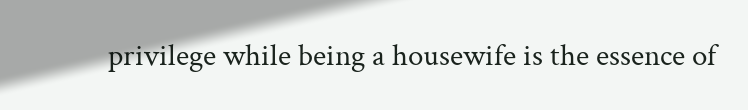privilege while being a housewife is the essence of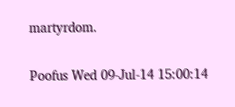martyrdom.

Poofus Wed 09-Jul-14 15:00:14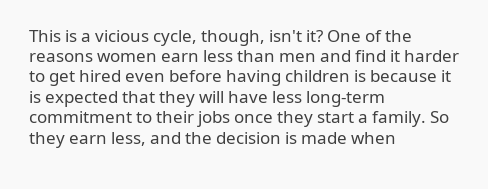This is a vicious cycle, though, isn't it? One of the reasons women earn less than men and find it harder to get hired even before having children is because it is expected that they will have less long-term commitment to their jobs once they start a family. So they earn less, and the decision is made when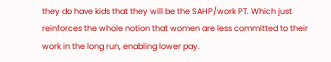they do have kids that they will be the SAHP/work PT. Which just reinforces the whole notion that women are less committed to their work in the long run, enabling lower pay.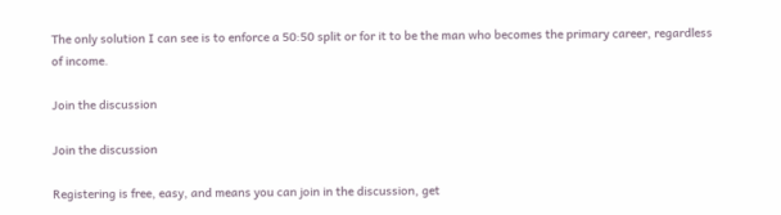The only solution I can see is to enforce a 50:50 split or for it to be the man who becomes the primary career, regardless of income.

Join the discussion

Join the discussion

Registering is free, easy, and means you can join in the discussion, get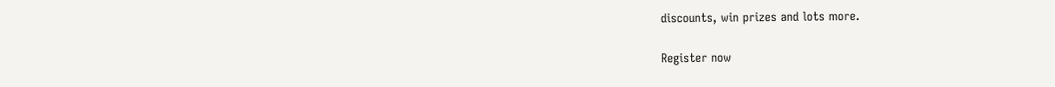discounts, win prizes and lots more.

Register now